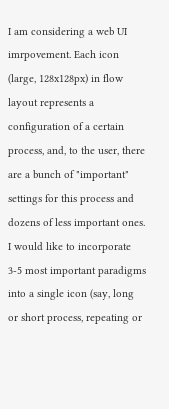I am considering a web UI imrpovement. Each icon (large, 128x128px) in flow layout represents a configuration of a certain process, and, to the user, there are a bunch of "important" settings for this process and dozens of less important ones. I would like to incorporate 3-5 most important paradigms into a single icon (say, long or short process, repeating or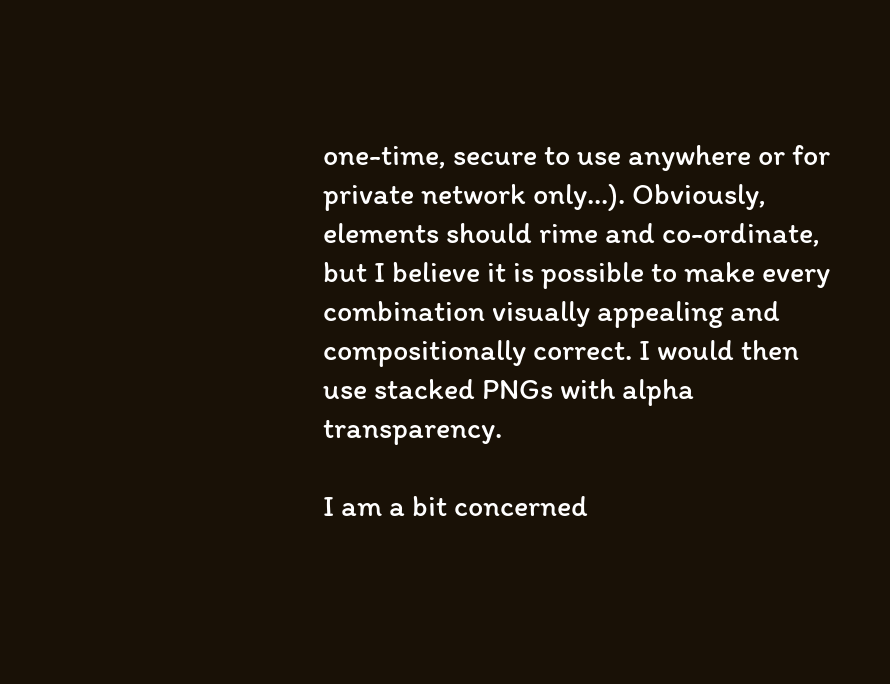one-time, secure to use anywhere or for private network only...). Obviously, elements should rime and co-ordinate, but I believe it is possible to make every combination visually appealing and compositionally correct. I would then use stacked PNGs with alpha transparency.

I am a bit concerned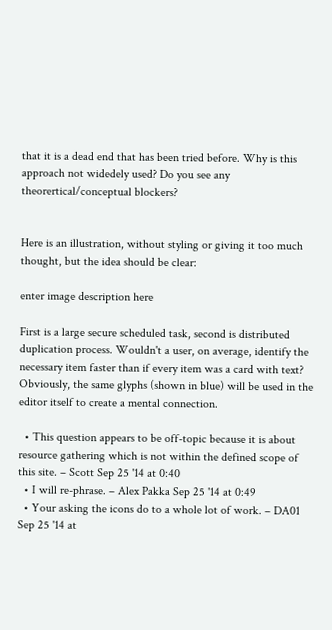that it is a dead end that has been tried before. Why is this approach not widedely used? Do you see any theorertical/conceptual blockers?


Here is an illustration, without styling or giving it too much thought, but the idea should be clear:

enter image description here

First is a large secure scheduled task, second is distributed duplication process. Wouldn't a user, on average, identify the necessary item faster than if every item was a card with text? Obviously, the same glyphs (shown in blue) will be used in the editor itself to create a mental connection.

  • This question appears to be off-topic because it is about resource gathering which is not within the defined scope of this site. – Scott Sep 25 '14 at 0:40
  • I will re-phrase. – Alex Pakka Sep 25 '14 at 0:49
  • Your asking the icons do to a whole lot of work. – DA01 Sep 25 '14 at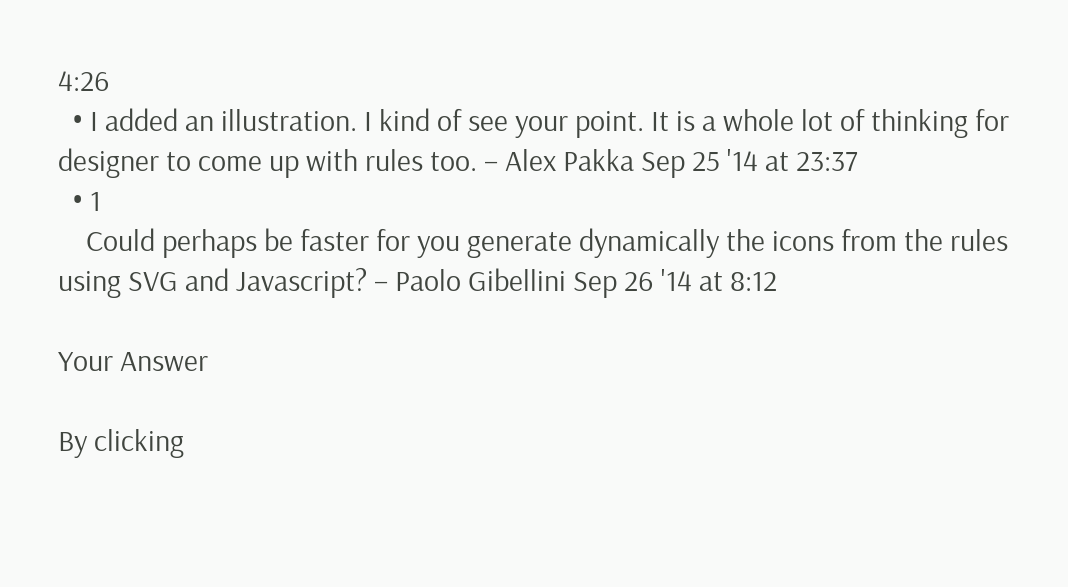4:26
  • I added an illustration. I kind of see your point. It is a whole lot of thinking for designer to come up with rules too. – Alex Pakka Sep 25 '14 at 23:37
  • 1
    Could perhaps be faster for you generate dynamically the icons from the rules using SVG and Javascript? – Paolo Gibellini Sep 26 '14 at 8:12

Your Answer

By clicking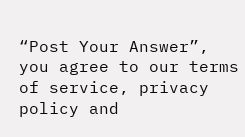“Post Your Answer”, you agree to our terms of service, privacy policy and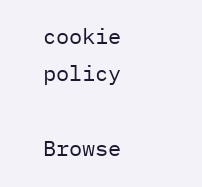cookie policy

Browse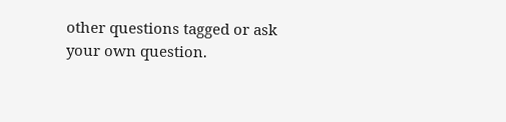other questions tagged or ask your own question.